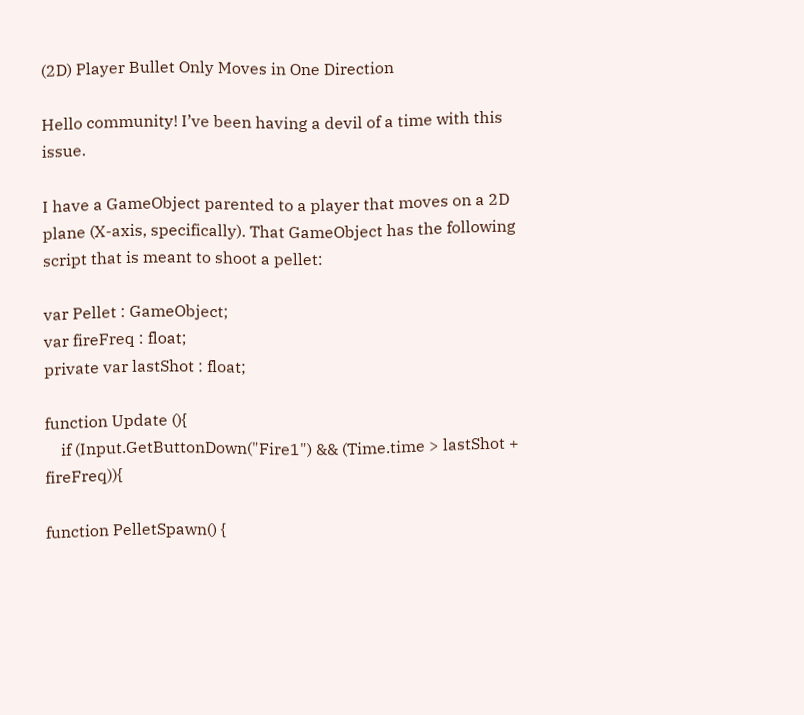(2D) Player Bullet Only Moves in One Direction

Hello community! I’ve been having a devil of a time with this issue.

I have a GameObject parented to a player that moves on a 2D plane (X-axis, specifically). That GameObject has the following script that is meant to shoot a pellet:

var Pellet : GameObject;
var fireFreq : float;
private var lastShot : float;

function Update (){
    if (Input.GetButtonDown("Fire1") && (Time.time > lastShot + fireFreq)){

function PelletSpawn() {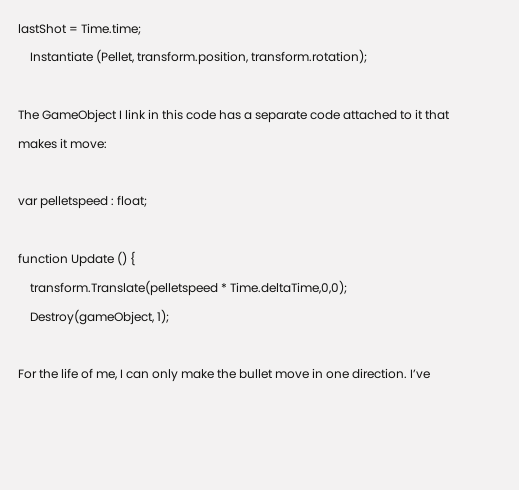lastShot = Time.time;
    Instantiate (Pellet, transform.position, transform.rotation);

The GameObject I link in this code has a separate code attached to it that makes it move:

var pelletspeed : float;

function Update () {
    transform.Translate(pelletspeed * Time.deltaTime,0,0);
    Destroy(gameObject, 1);

For the life of me, I can only make the bullet move in one direction. I’ve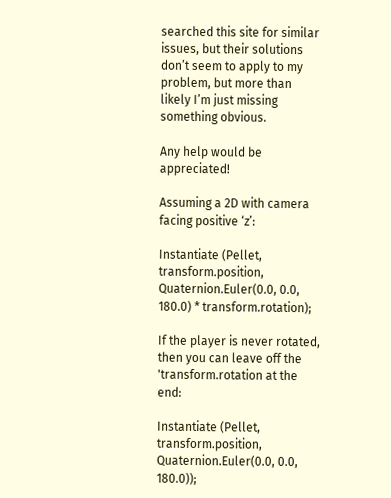searched this site for similar issues, but their solutions don’t seem to apply to my problem, but more than likely I’m just missing something obvious.

Any help would be appreciated!

Assuming a 2D with camera facing positive ‘z’:

Instantiate (Pellet, transform.position, Quaternion.Euler(0.0, 0.0, 180.0) * transform.rotation);

If the player is never rotated, then you can leave off the 'transform.rotation at the end:

Instantiate (Pellet, transform.position, Quaternion.Euler(0.0, 0.0, 180.0));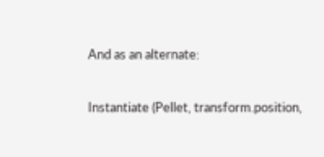And as an alternate:

Instantiate (Pellet, transform.position,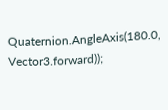Quaternion.AngleAxis(180.0, Vector3.forward));